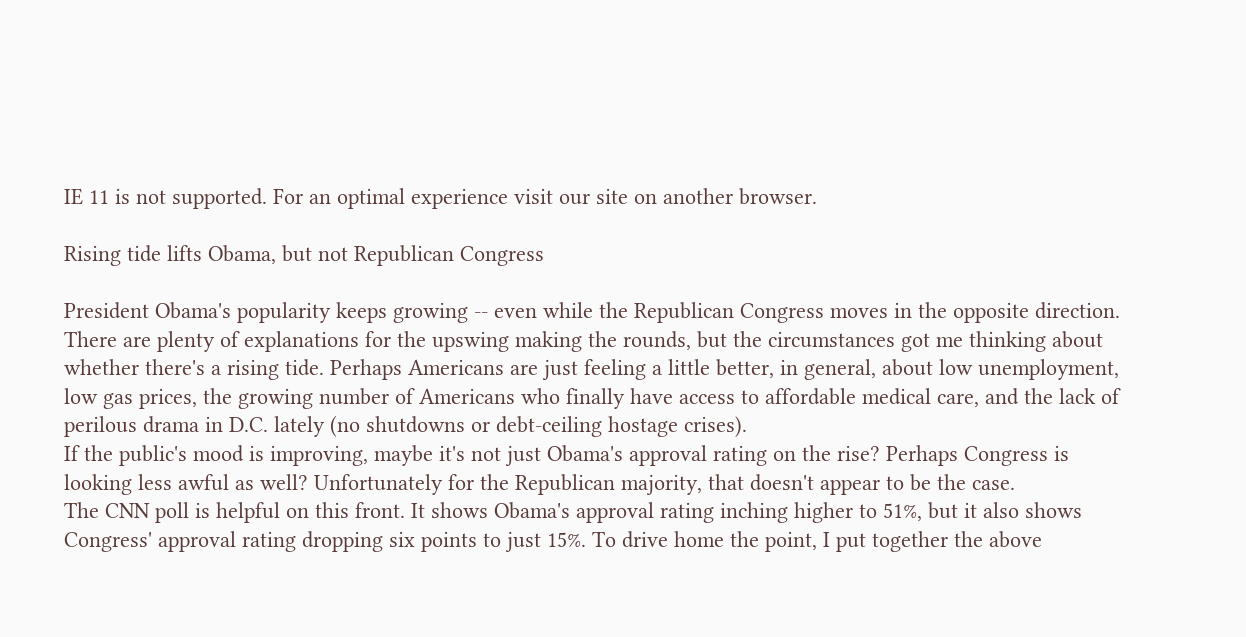IE 11 is not supported. For an optimal experience visit our site on another browser.

Rising tide lifts Obama, but not Republican Congress

President Obama's popularity keeps growing -- even while the Republican Congress moves in the opposite direction.
There are plenty of explanations for the upswing making the rounds, but the circumstances got me thinking about whether there's a rising tide. Perhaps Americans are just feeling a little better, in general, about low unemployment, low gas prices, the growing number of Americans who finally have access to affordable medical care, and the lack of perilous drama in D.C. lately (no shutdowns or debt-ceiling hostage crises).
If the public's mood is improving, maybe it's not just Obama's approval rating on the rise? Perhaps Congress is looking less awful as well? Unfortunately for the Republican majority, that doesn't appear to be the case.
The CNN poll is helpful on this front. It shows Obama's approval rating inching higher to 51%, but it also shows Congress' approval rating dropping six points to just 15%. To drive home the point, I put together the above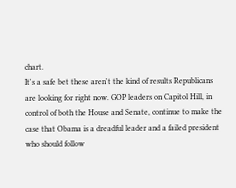chart.
It's a safe bet these aren't the kind of results Republicans are looking for right now. GOP leaders on Capitol Hill, in control of both the House and Senate, continue to make the case that Obama is a dreadful leader and a failed president who should follow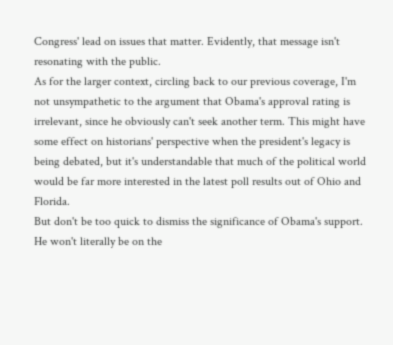Congress' lead on issues that matter. Evidently, that message isn't resonating with the public.
As for the larger context, circling back to our previous coverage, I'm not unsympathetic to the argument that Obama's approval rating is irrelevant, since he obviously can't seek another term. This might have some effect on historians' perspective when the president's legacy is being debated, but it's understandable that much of the political world would be far more interested in the latest poll results out of Ohio and Florida.
But don't be too quick to dismiss the significance of Obama's support. He won't literally be on the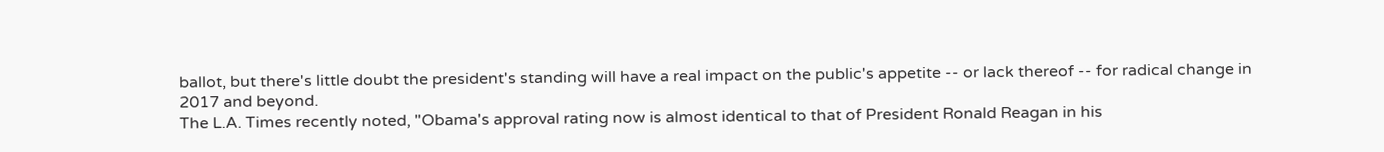ballot, but there's little doubt the president's standing will have a real impact on the public's appetite -- or lack thereof -- for radical change in 2017 and beyond.
The L.A. Times recently noted, "Obama's approval rating now is almost identical to that of President Ronald Reagan in his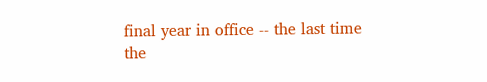final year in office -- the last time the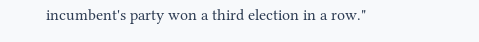incumbent's party won a third election in a row."